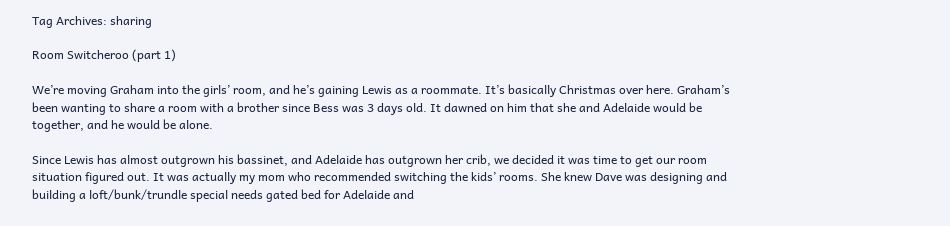Tag Archives: sharing

Room Switcheroo (part 1)

We’re moving Graham into the girls’ room, and he’s gaining Lewis as a roommate. It’s basically Christmas over here. Graham’s been wanting to share a room with a brother since Bess was 3 days old. It dawned on him that she and Adelaide would be together, and he would be alone.

Since Lewis has almost outgrown his bassinet, and Adelaide has outgrown her crib, we decided it was time to get our room situation figured out. It was actually my mom who recommended switching the kids’ rooms. She knew Dave was designing and building a loft/bunk/trundle special needs gated bed for Adelaide and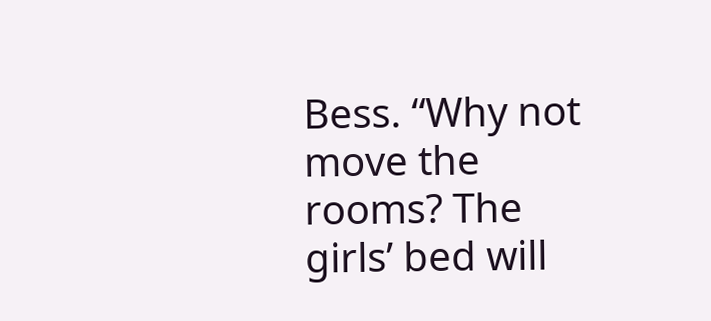Bess. “Why not move the rooms? The girls’ bed will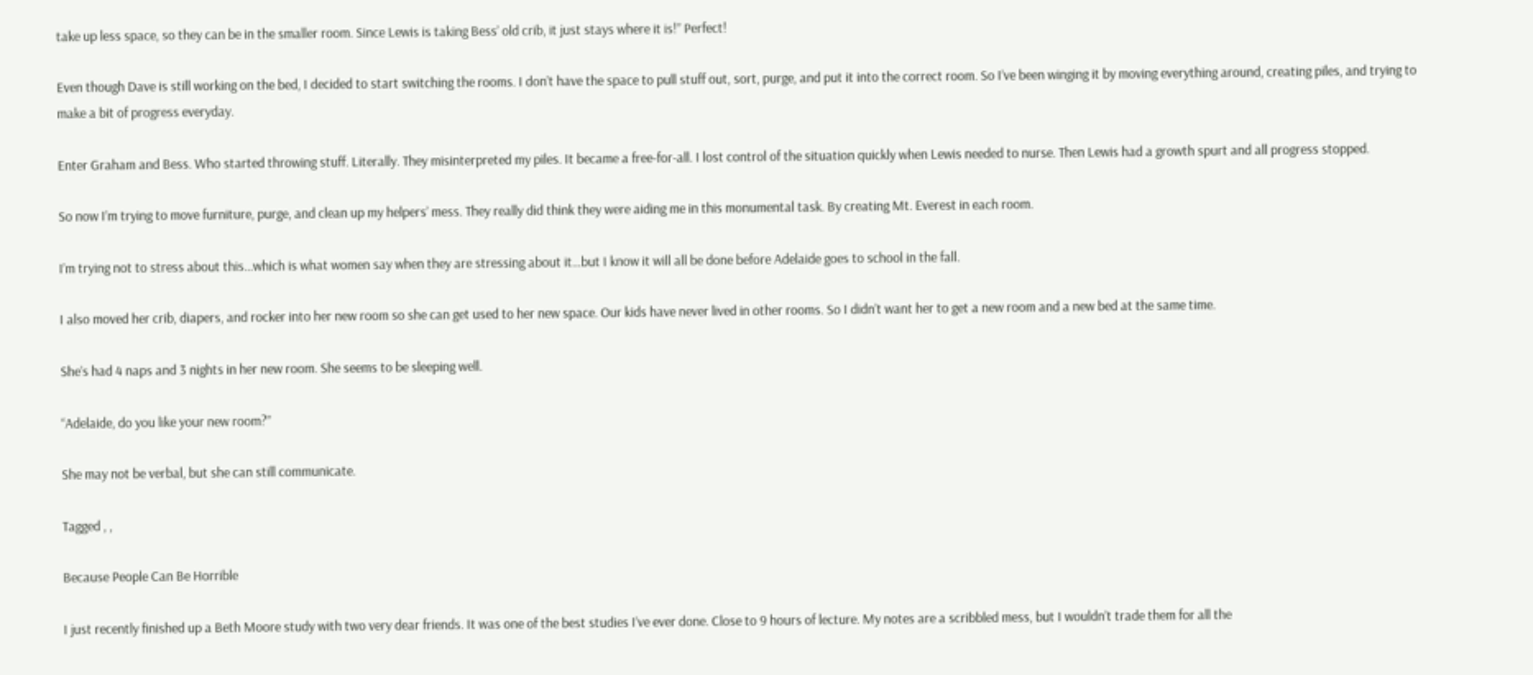take up less space, so they can be in the smaller room. Since Lewis is taking Bess’ old crib, it just stays where it is!” Perfect!

Even though Dave is still working on the bed, I decided to start switching the rooms. I don’t have the space to pull stuff out, sort, purge, and put it into the correct room. So I’ve been winging it by moving everything around, creating piles, and trying to make a bit of progress everyday.

Enter Graham and Bess. Who started throwing stuff. Literally. They misinterpreted my piles. It became a free-for-all. I lost control of the situation quickly when Lewis needed to nurse. Then Lewis had a growth spurt and all progress stopped.

So now I’m trying to move furniture, purge, and clean up my helpers’ mess. They really did think they were aiding me in this monumental task. By creating Mt. Everest in each room.

I’m trying not to stress about this…which is what women say when they are stressing about it…but I know it will all be done before Adelaide goes to school in the fall.

I also moved her crib, diapers, and rocker into her new room so she can get used to her new space. Our kids have never lived in other rooms. So I didn’t want her to get a new room and a new bed at the same time.

She’s had 4 naps and 3 nights in her new room. She seems to be sleeping well.

“Adelaide, do you like your new room?”

She may not be verbal, but she can still communicate.

Tagged , ,

Because People Can Be Horrible

I just recently finished up a Beth Moore study with two very dear friends. It was one of the best studies I’ve ever done. Close to 9 hours of lecture. My notes are a scribbled mess, but I wouldn’t trade them for all the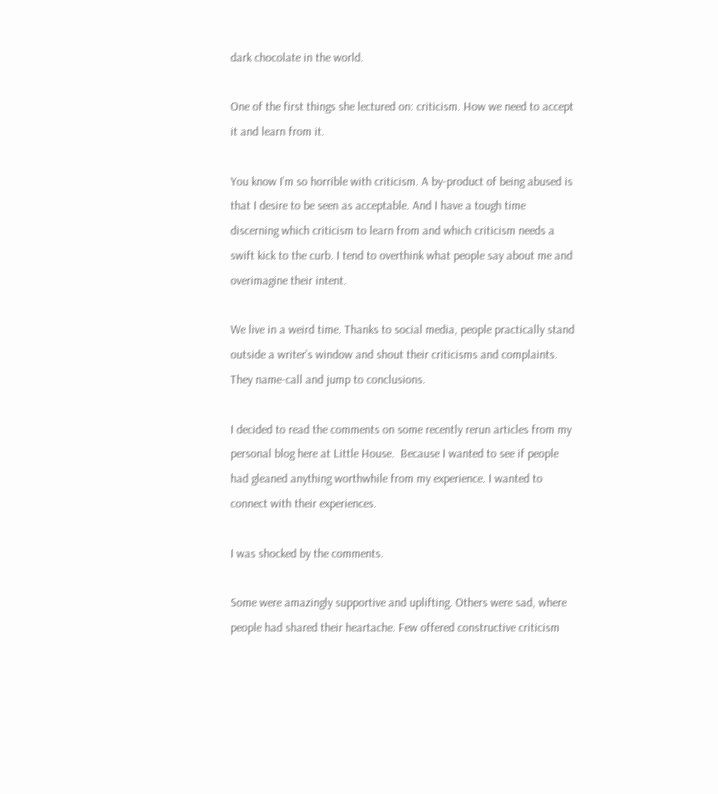dark chocolate in the world.

One of the first things she lectured on: criticism. How we need to accept it and learn from it.

You know I’m so horrible with criticism. A by-product of being abused is that I desire to be seen as acceptable. And I have a tough time discerning which criticism to learn from and which criticism needs a swift kick to the curb. I tend to overthink what people say about me and overimagine their intent.

We live in a weird time. Thanks to social media, people practically stand outside a writer’s window and shout their criticisms and complaints. They name-call and jump to conclusions.

I decided to read the comments on some recently rerun articles from my personal blog here at Little House.  Because I wanted to see if people had gleaned anything worthwhile from my experience. I wanted to connect with their experiences.

I was shocked by the comments.

Some were amazingly supportive and uplifting. Others were sad, where people had shared their heartache. Few offered constructive criticism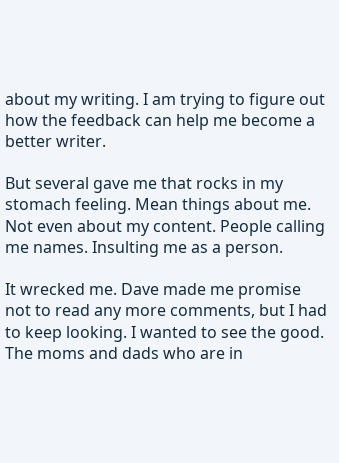about my writing. I am trying to figure out how the feedback can help me become a better writer.

But several gave me that rocks in my stomach feeling. Mean things about me. Not even about my content. People calling me names. Insulting me as a person.

It wrecked me. Dave made me promise not to read any more comments, but I had to keep looking. I wanted to see the good. The moms and dads who are in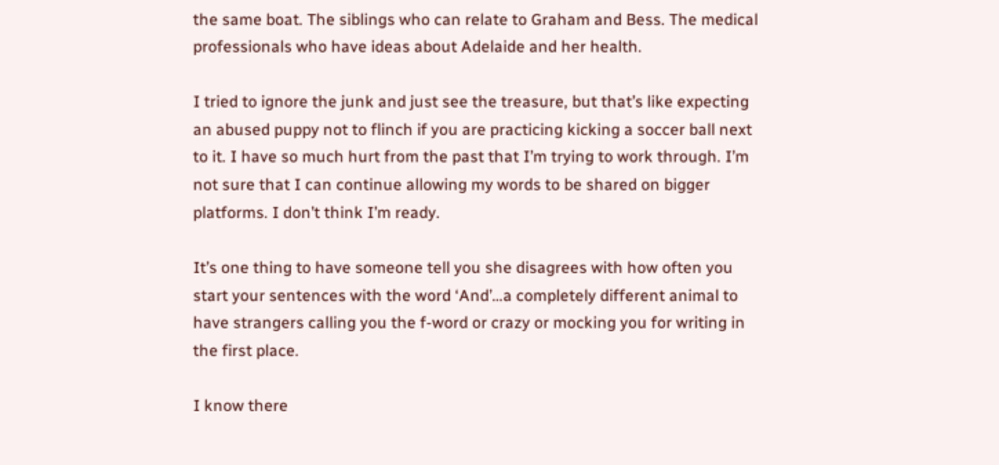the same boat. The siblings who can relate to Graham and Bess. The medical professionals who have ideas about Adelaide and her health.

I tried to ignore the junk and just see the treasure, but that’s like expecting an abused puppy not to flinch if you are practicing kicking a soccer ball next to it. I have so much hurt from the past that I’m trying to work through. I’m not sure that I can continue allowing my words to be shared on bigger platforms. I don’t think I’m ready.

It’s one thing to have someone tell you she disagrees with how often you start your sentences with the word ‘And’…a completely different animal to have strangers calling you the f-word or crazy or mocking you for writing in the first place.

I know there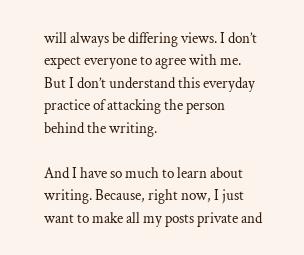will always be differing views. I don’t expect everyone to agree with me. But I don’t understand this everyday practice of attacking the person behind the writing.

And I have so much to learn about writing. Because, right now, I just want to make all my posts private and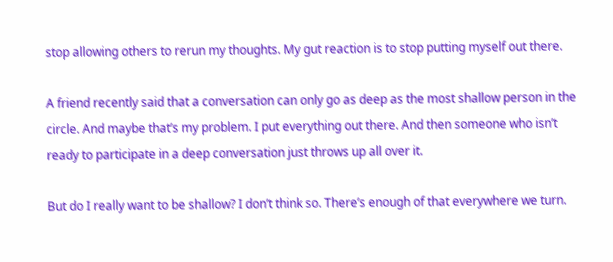stop allowing others to rerun my thoughts. My gut reaction is to stop putting myself out there.

A friend recently said that a conversation can only go as deep as the most shallow person in the circle. And maybe that’s my problem. I put everything out there. And then someone who isn’t ready to participate in a deep conversation just throws up all over it.

But do I really want to be shallow? I don’t think so. There’s enough of that everywhere we turn.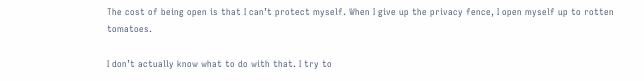The cost of being open is that I can’t protect myself. When I give up the privacy fence, I open myself up to rotten tomatoes.

I don’t actually know what to do with that. I try to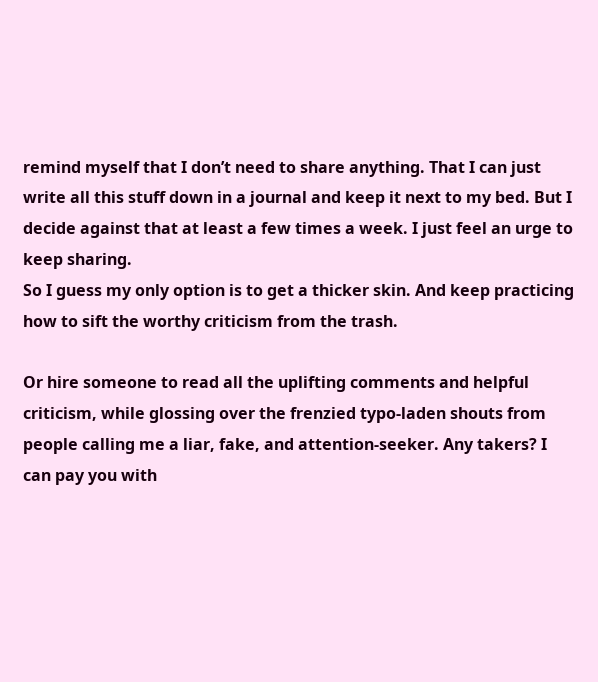remind myself that I don’t need to share anything. That I can just write all this stuff down in a journal and keep it next to my bed. But I decide against that at least a few times a week. I just feel an urge to keep sharing.
So I guess my only option is to get a thicker skin. And keep practicing how to sift the worthy criticism from the trash.

Or hire someone to read all the uplifting comments and helpful criticism, while glossing over the frenzied typo-laden shouts from people calling me a liar, fake, and attention-seeker. Any takers? I can pay you with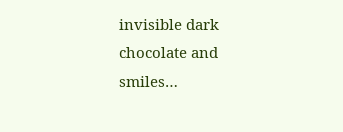invisible dark chocolate and smiles…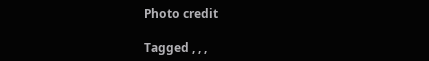Photo credit

Tagged , , ,